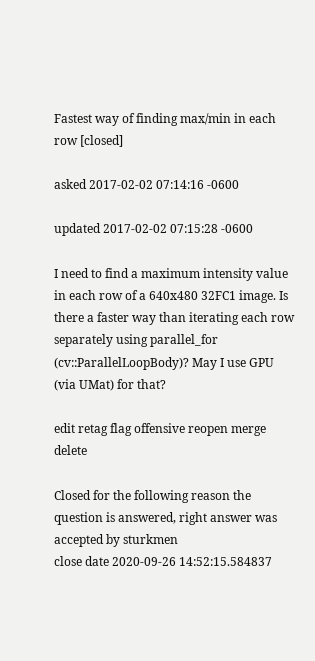Fastest way of finding max/min in each row [closed]

asked 2017-02-02 07:14:16 -0600

updated 2017-02-02 07:15:28 -0600

I need to find a maximum intensity value in each row of a 640x480 32FC1 image. Is there a faster way than iterating each row separately using parallel_for (cv::ParallelLoopBody)? May I use GPU (via UMat) for that?

edit retag flag offensive reopen merge delete

Closed for the following reason the question is answered, right answer was accepted by sturkmen
close date 2020-09-26 14:52:15.584837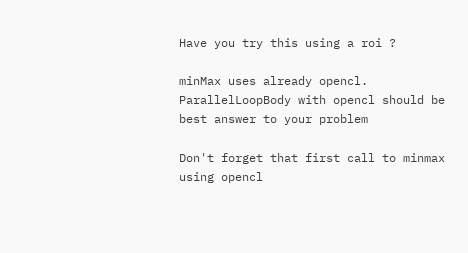Have you try this using a roi ?

minMax uses already opencl. ParallelLoopBody with opencl should be best answer to your problem

Don't forget that first call to minmax using opencl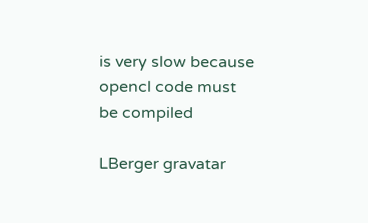is very slow because opencl code must be compiled

LBerger gravatar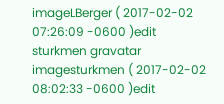imageLBerger ( 2017-02-02 07:26:09 -0600 )edit
sturkmen gravatar imagesturkmen ( 2017-02-02 08:02:33 -0600 )edit